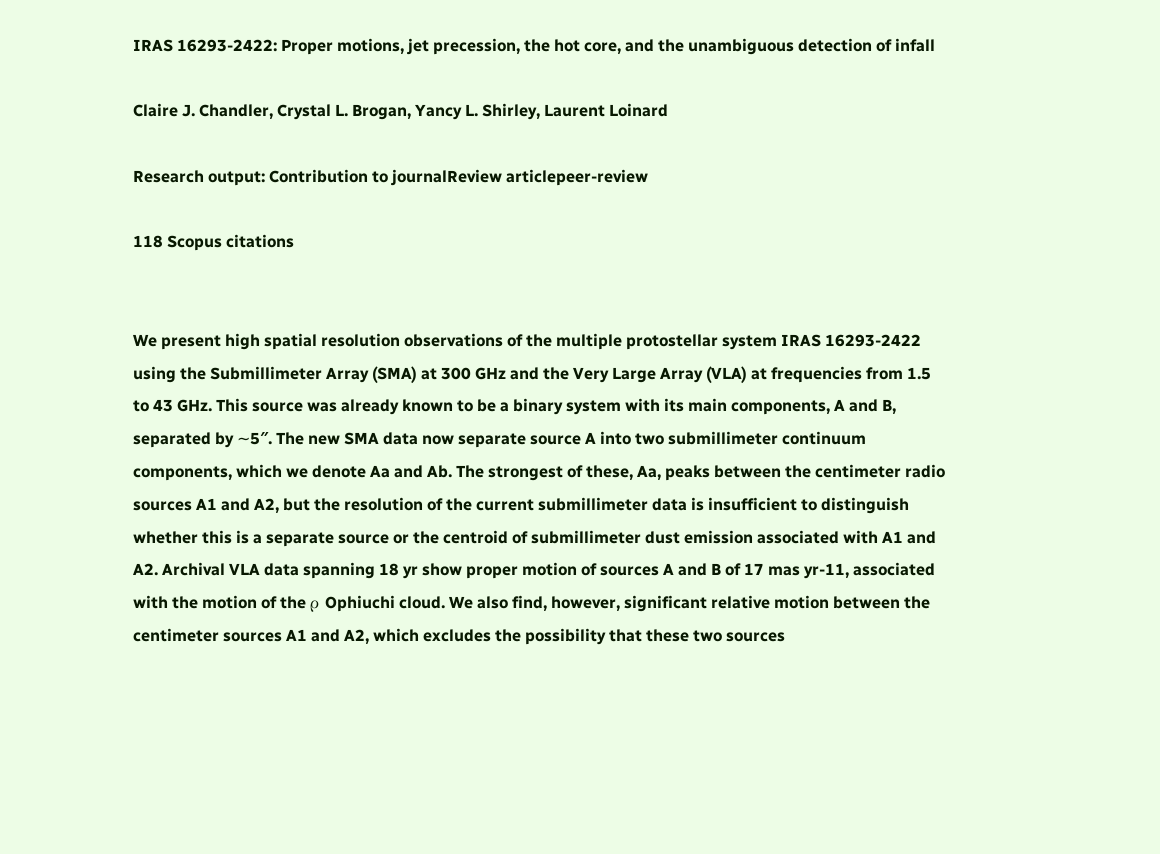IRAS 16293-2422: Proper motions, jet precession, the hot core, and the unambiguous detection of infall

Claire J. Chandler, Crystal L. Brogan, Yancy L. Shirley, Laurent Loinard

Research output: Contribution to journalReview articlepeer-review

118 Scopus citations


We present high spatial resolution observations of the multiple protostellar system IRAS 16293-2422 using the Submillimeter Array (SMA) at 300 GHz and the Very Large Array (VLA) at frequencies from 1.5 to 43 GHz. This source was already known to be a binary system with its main components, A and B, separated by ∼5″. The new SMA data now separate source A into two submillimeter continuum components, which we denote Aa and Ab. The strongest of these, Aa, peaks between the centimeter radio sources A1 and A2, but the resolution of the current submillimeter data is insufficient to distinguish whether this is a separate source or the centroid of submillimeter dust emission associated with A1 and A2. Archival VLA data spanning 18 yr show proper motion of sources A and B of 17 mas yr-11, associated with the motion of the ρ Ophiuchi cloud. We also find, however, significant relative motion between the centimeter sources A1 and A2, which excludes the possibility that these two sources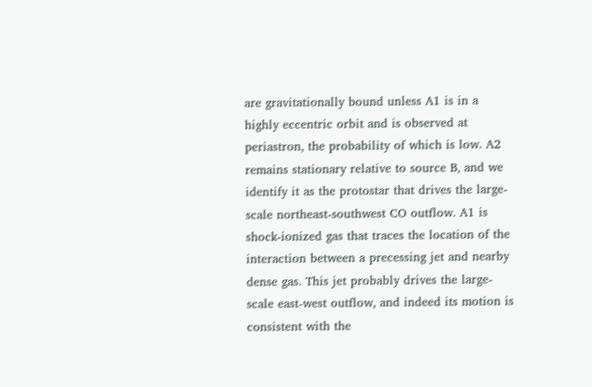are gravitationally bound unless A1 is in a highly eccentric orbit and is observed at periastron, the probability of which is low. A2 remains stationary relative to source B, and we identify it as the protostar that drives the large-scale northeast-southwest CO outflow. A1 is shock-ionized gas that traces the location of the interaction between a precessing jet and nearby dense gas. This jet probably drives the large-scale east-west outflow, and indeed its motion is consistent with the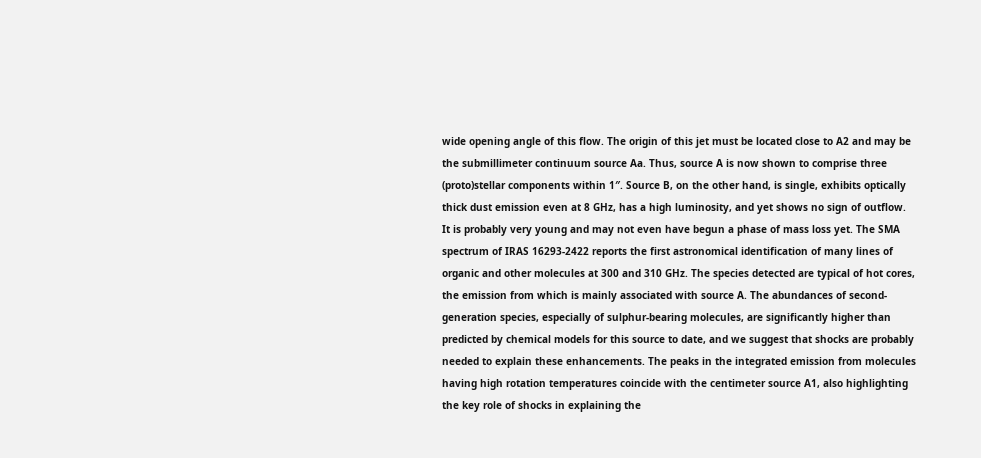wide opening angle of this flow. The origin of this jet must be located close to A2 and may be the submillimeter continuum source Aa. Thus, source A is now shown to comprise three (proto)stellar components within 1″. Source B, on the other hand, is single, exhibits optically thick dust emission even at 8 GHz, has a high luminosity, and yet shows no sign of outflow. It is probably very young and may not even have begun a phase of mass loss yet. The SMA spectrum of IRAS 16293-2422 reports the first astronomical identification of many lines of organic and other molecules at 300 and 310 GHz. The species detected are typical of hot cores, the emission from which is mainly associated with source A. The abundances of second-generation species, especially of sulphur-bearing molecules, are significantly higher than predicted by chemical models for this source to date, and we suggest that shocks are probably needed to explain these enhancements. The peaks in the integrated emission from molecules having high rotation temperatures coincide with the centimeter source A1, also highlighting the key role of shocks in explaining the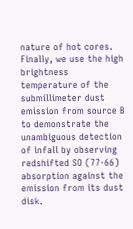nature of hot cores. Finally, we use the high brightness temperature of the submillimeter dust emission from source B to demonstrate the unambiguous detection of infall by observing redshifted SO (77-66) absorption against the emission from its dust disk.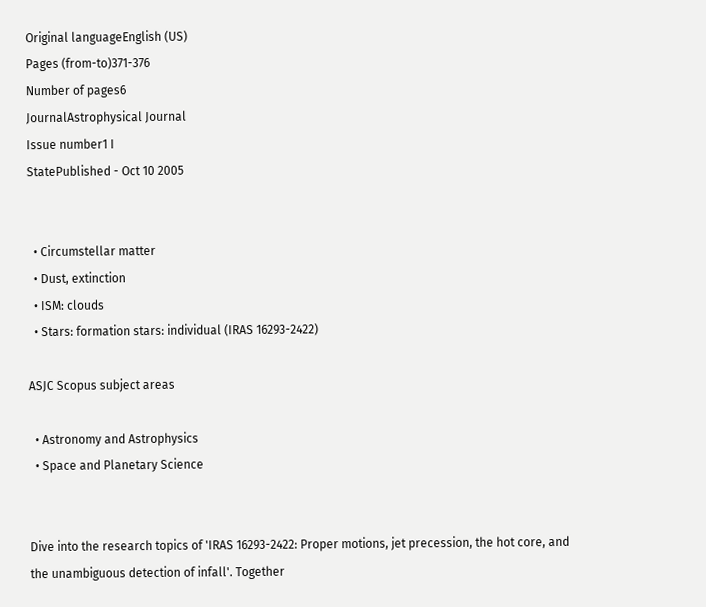Original languageEnglish (US)
Pages (from-to)371-376
Number of pages6
JournalAstrophysical Journal
Issue number1 I
StatePublished - Oct 10 2005


  • Circumstellar matter
  • Dust, extinction
  • ISM: clouds
  • Stars: formation stars: individual (IRAS 16293-2422)

ASJC Scopus subject areas

  • Astronomy and Astrophysics
  • Space and Planetary Science


Dive into the research topics of 'IRAS 16293-2422: Proper motions, jet precession, the hot core, and the unambiguous detection of infall'. Together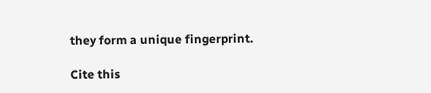they form a unique fingerprint.

Cite this